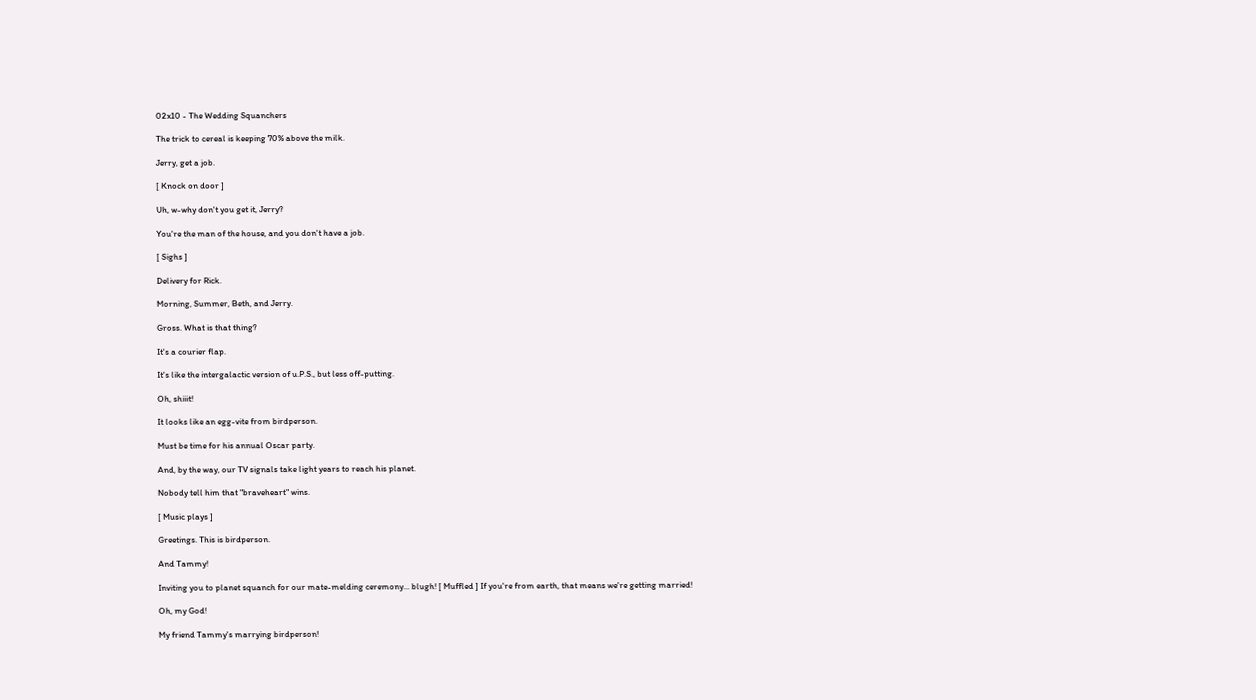02x10 - The Wedding Squanchers

The trick to cereal is keeping 70% above the milk.

Jerry, get a job.

[ Knock on door ]

Uh, w-why don't you get it, Jerry?

You're the man of the house, and you don't have a job.

[ Sighs ]

Delivery for Rick.

Morning, Summer, Beth, and Jerry.

Gross. What is that thing?

It's a courier flap.

It's like the intergalactic version of u.P.S., but less off-putting.

Oh, shiiit!

It looks like an egg-vite from birdperson.

Must be time for his annual Oscar party.

And, by the way, our TV signals take light years to reach his planet.

Nobody tell him that "braveheart" wins.

[ Music plays ]

Greetings. This is birdperson.

And Tammy!

Inviting you to planet squanch for our mate-melding ceremony... blugh! [ Muffled ] If you're from earth, that means we're getting married!

Oh, my God!

My friend Tammy's marrying birdperson!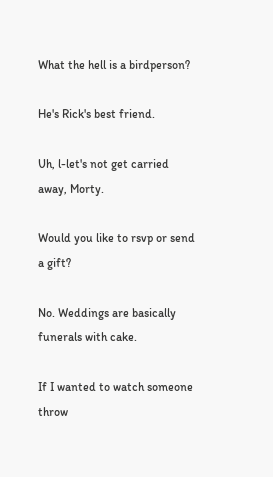What the hell is a birdperson?

He's Rick's best friend.

Uh, l-let's not get carried away, Morty.

Would you like to rsvp or send a gift?

No. Weddings are basically funerals with cake.

If I wanted to watch someone throw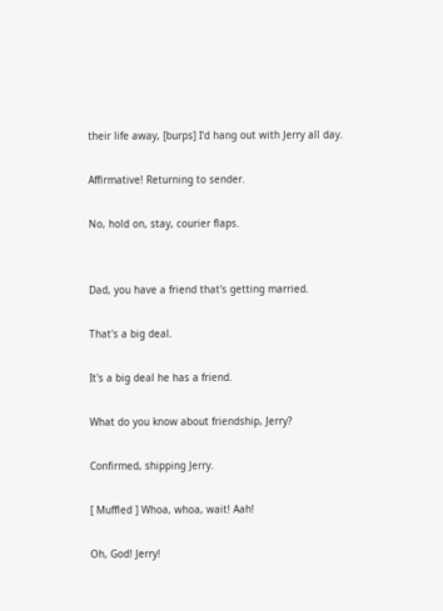their life away, [burps] I'd hang out with Jerry all day.

Affirmative! Returning to sender.

No, hold on, stay, courier flaps.


Dad, you have a friend that's getting married.

That's a big deal.

It's a big deal he has a friend.

What do you know about friendship, Jerry?

Confirmed, shipping Jerry.

[ Muffled ] Whoa, whoa, wait! Aah!

Oh, God! Jerry!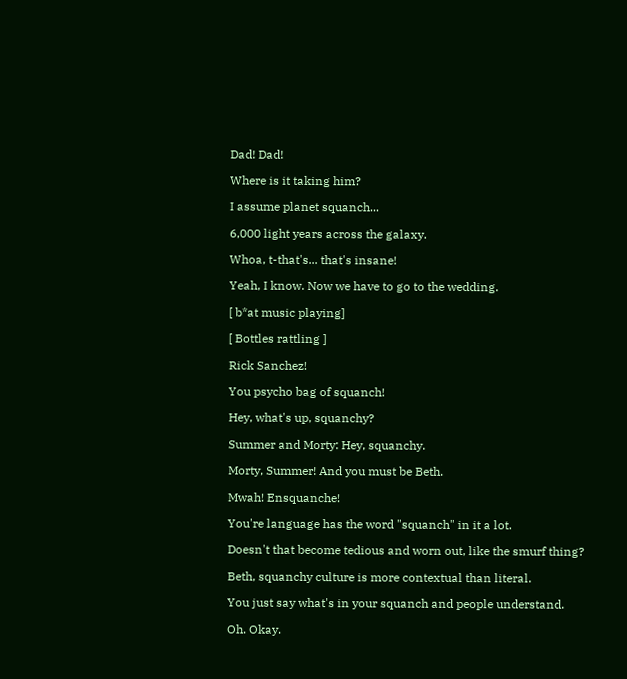Dad! Dad!

Where is it taking him?

I assume planet squanch...

6,000 light years across the galaxy.

Whoa, t-that's... that's insane!

Yeah, I know. Now we have to go to the wedding.

[ b*at music playing]

[ Bottles rattling ]

Rick Sanchez!

You psycho bag of squanch!

Hey, what's up, squanchy?

Summer and Morty: Hey, squanchy.

Morty, Summer! And you must be Beth.

Mwah! Ensquanche!

You're language has the word "squanch" in it a lot.

Doesn't that become tedious and worn out, like the smurf thing?

Beth, squanchy culture is more contextual than literal.

You just say what's in your squanch and people understand.

Oh. Okay.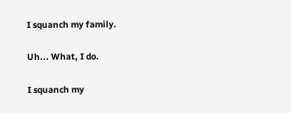I squanch my family.

Uh... What, I do.

I squanch my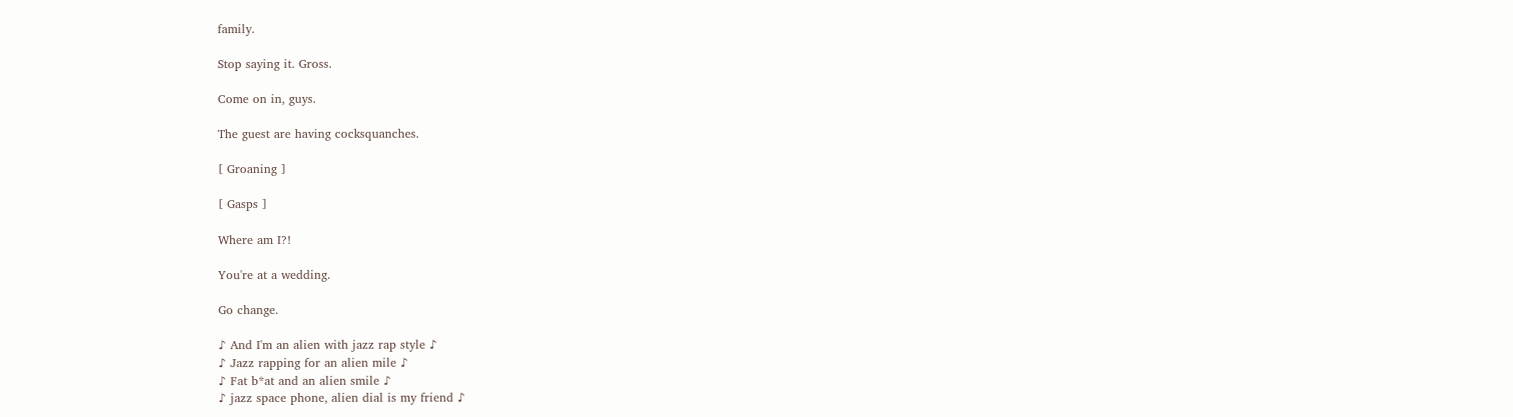family.

Stop saying it. Gross.

Come on in, guys.

The guest are having cocksquanches.

[ Groaning ]

[ Gasps ]

Where am I?!

You're at a wedding.

Go change.

♪ And I'm an alien with jazz rap style ♪
♪ Jazz rapping for an alien mile ♪
♪ Fat b*at and an alien smile ♪
♪ jazz space phone, alien dial is my friend ♪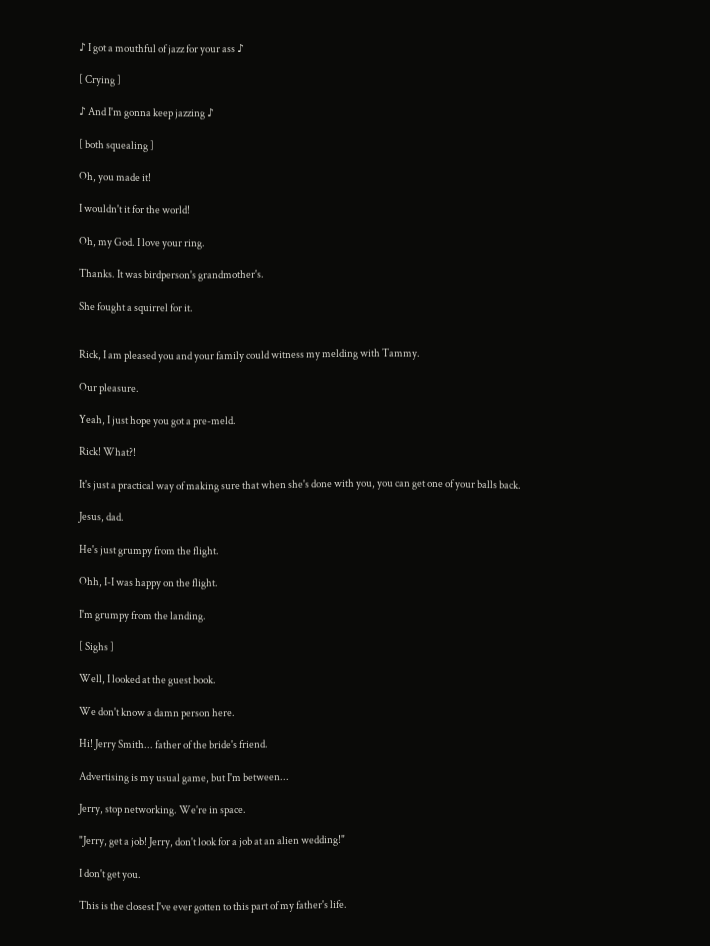♪ I got a mouthful of jazz for your ass ♪

[ Crying ]

♪ And I'm gonna keep jazzing ♪

[ both squealing ]

Oh, you made it!

I wouldn't it for the world!

Oh, my God. I love your ring.

Thanks. It was birdperson's grandmother's.

She fought a squirrel for it.


Rick, I am pleased you and your family could witness my melding with Tammy.

Our pleasure.

Yeah, I just hope you got a pre-meld.

Rick! What?!

It's just a practical way of making sure that when she's done with you, you can get one of your balls back.

Jesus, dad.

He's just grumpy from the flight.

Ohh, I-I was happy on the flight.

I'm grumpy from the landing.

[ Sighs ]

Well, I looked at the guest book.

We don't know a damn person here.

Hi! Jerry Smith... father of the bride's friend.

Advertising is my usual game, but I'm between...

Jerry, stop networking. We're in space.

"Jerry, get a job! Jerry, don't look for a job at an alien wedding!"

I don't get you.

This is the closest I've ever gotten to this part of my father's life.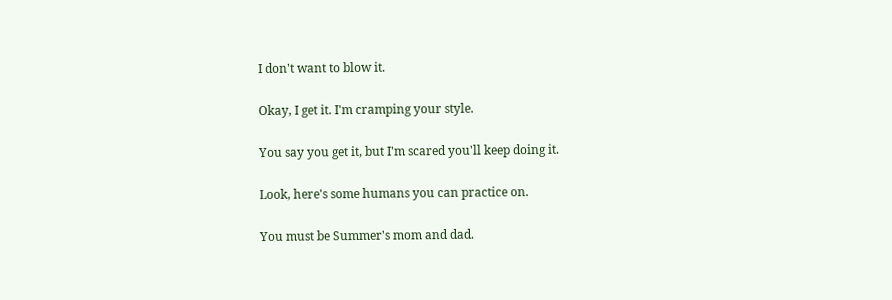I don't want to blow it.

Okay, I get it. I'm cramping your style.

You say you get it, but I'm scared you'll keep doing it.

Look, here's some humans you can practice on.

You must be Summer's mom and dad.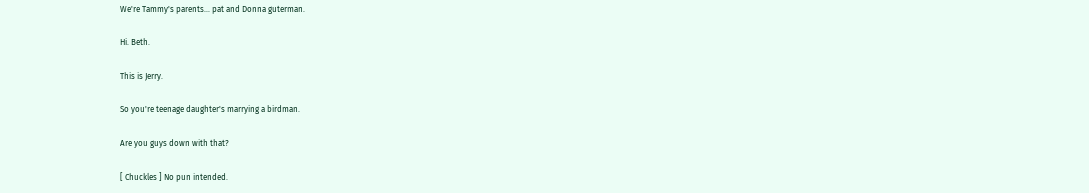We're Tammy's parents... pat and Donna guterman.

Hi. Beth.

This is Jerry.

So you're teenage daughter's marrying a birdman.

Are you guys down with that?

[ Chuckles ] No pun intended.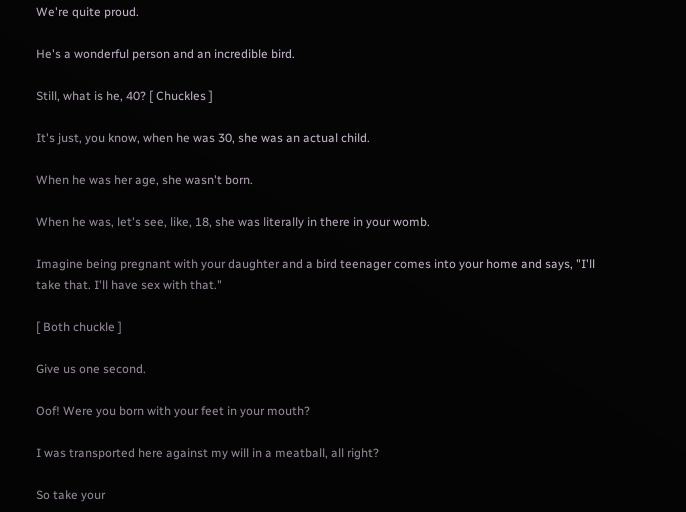We're quite proud.

He's a wonderful person and an incredible bird.

Still, what is he, 40? [ Chuckles ]

It's just, you know, when he was 30, she was an actual child.

When he was her age, she wasn't born.

When he was, let's see, like, 18, she was literally in there in your womb.

Imagine being pregnant with your daughter and a bird teenager comes into your home and says, "I'll take that. I'll have sex with that."

[ Both chuckle ]

Give us one second.

Oof! Were you born with your feet in your mouth?

I was transported here against my will in a meatball, all right?

So take your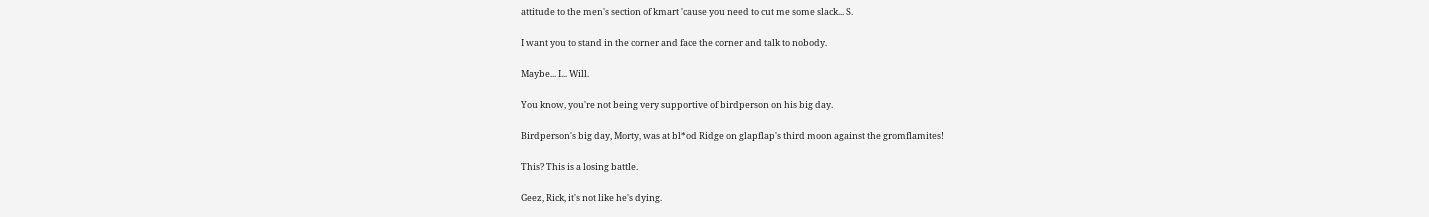attitude to the men's section of kmart 'cause you need to cut me some slack... S.

I want you to stand in the corner and face the corner and talk to nobody.

Maybe... I... Will.

You know, you're not being very supportive of birdperson on his big day.

Birdperson's big day, Morty, was at bl*od Ridge on glapflap's third moon against the gromflamites!

This? This is a losing battle.

Geez, Rick, it's not like he's dying.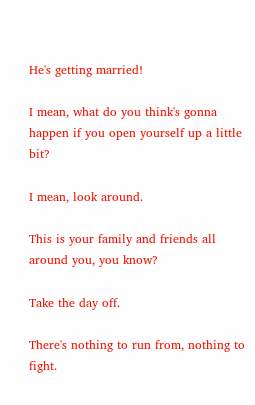He's getting married!

I mean, what do you think's gonna happen if you open yourself up a little bit?

I mean, look around.

This is your family and friends all around you, you know?

Take the day off.

There's nothing to run from, nothing to fight.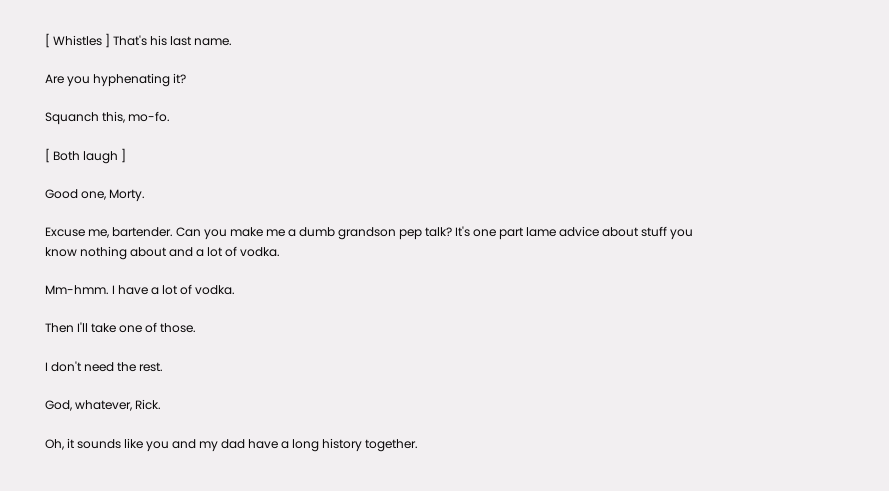[ Whistles ] That's his last name.

Are you hyphenating it?

Squanch this, mo-fo.

[ Both laugh ]

Good one, Morty.

Excuse me, bartender. Can you make me a dumb grandson pep talk? It's one part lame advice about stuff you know nothing about and a lot of vodka.

Mm-hmm. I have a lot of vodka.

Then I'll take one of those.

I don't need the rest.

God, whatever, Rick.

Oh, it sounds like you and my dad have a long history together.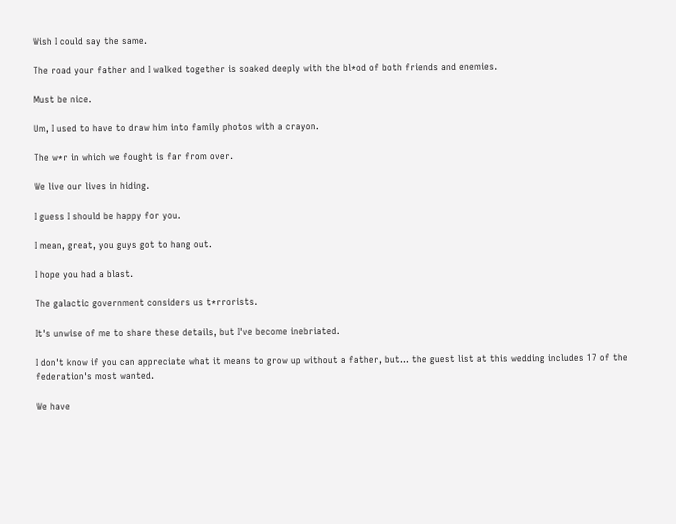Wish I could say the same.

The road your father and I walked together is soaked deeply with the bl*od of both friends and enemies.

Must be nice.

Um, I used to have to draw him into family photos with a crayon.

The w*r in which we fought is far from over.

We live our lives in hiding.

I guess I should be happy for you.

I mean, great, you guys got to hang out.

I hope you had a blast.

The galactic government considers us t*rrorists.

It's unwise of me to share these details, but I've become inebriated.

I don't know if you can appreciate what it means to grow up without a father, but... the guest list at this wedding includes 17 of the federation's most wanted.

We have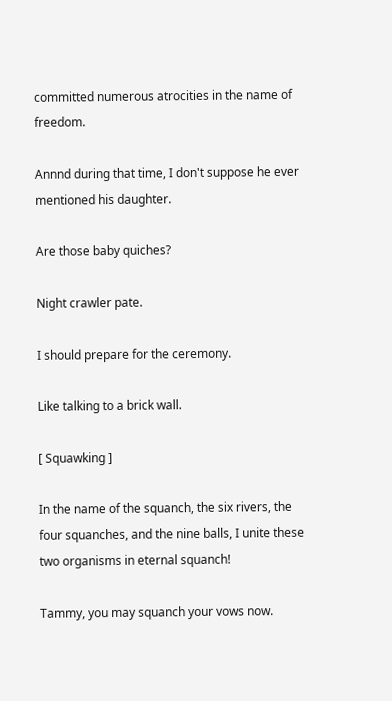committed numerous atrocities in the name of freedom.

Annnd during that time, I don't suppose he ever mentioned his daughter.

Are those baby quiches?

Night crawler pate.

I should prepare for the ceremony.

Like talking to a brick wall.

[ Squawking ]

In the name of the squanch, the six rivers, the four squanches, and the nine balls, I unite these two organisms in eternal squanch!

Tammy, you may squanch your vows now.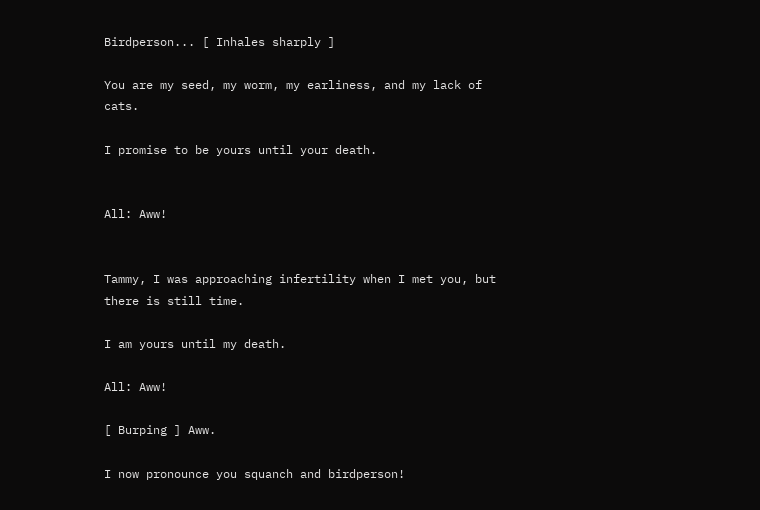Birdperson... [ Inhales sharply ]

You are my seed, my worm, my earliness, and my lack of cats.

I promise to be yours until your death.


All: Aww!


Tammy, I was approaching infertility when I met you, but there is still time.

I am yours until my death.

All: Aww!

[ Burping ] Aww.

I now pronounce you squanch and birdperson!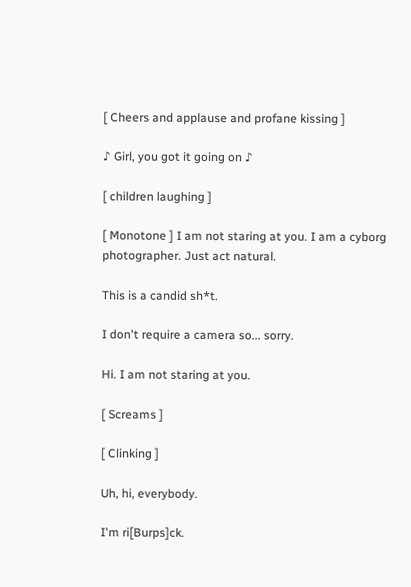[ Cheers and applause and profane kissing ]

♪ Girl, you got it going on ♪

[ children laughing ]

[ Monotone ] I am not staring at you. I am a cyborg photographer. Just act natural.

This is a candid sh*t.

I don't require a camera so... sorry.

Hi. I am not staring at you.

[ Screams ]

[ Clinking ]

Uh, hi, everybody.

I'm ri[Burps]ck.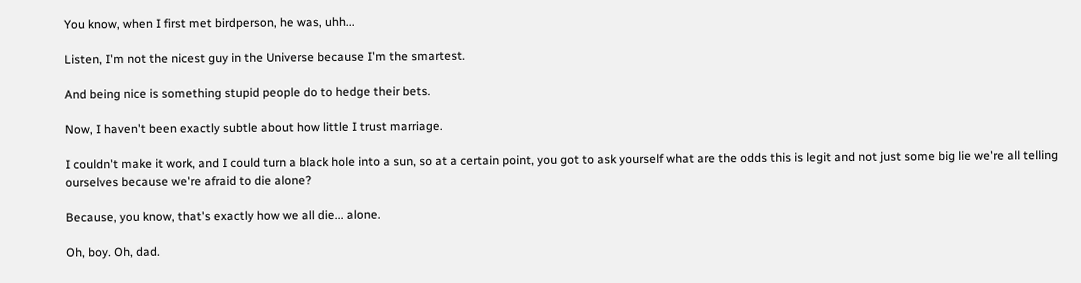You know, when I first met birdperson, he was, uhh...

Listen, I'm not the nicest guy in the Universe because I'm the smartest.

And being nice is something stupid people do to hedge their bets.

Now, I haven't been exactly subtle about how little I trust marriage.

I couldn't make it work, and I could turn a black hole into a sun, so at a certain point, you got to ask yourself what are the odds this is legit and not just some big lie we're all telling ourselves because we're afraid to die alone?

Because, you know, that's exactly how we all die... alone.

Oh, boy. Oh, dad.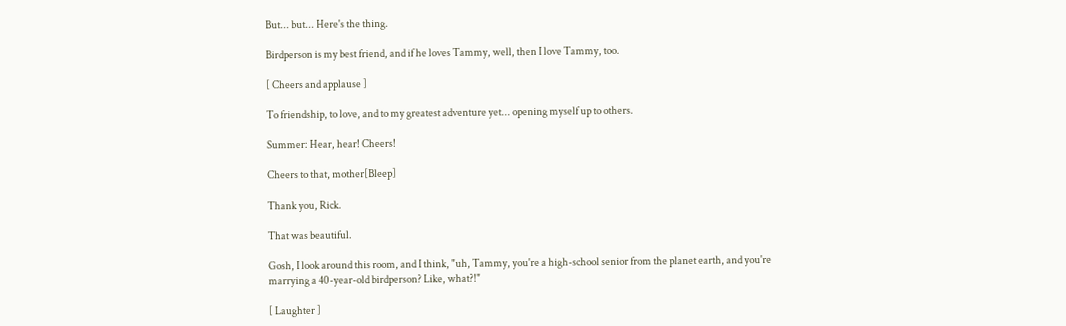But... but... Here's the thing.

Birdperson is my best friend, and if he loves Tammy, well, then I love Tammy, too.

[ Cheers and applause ]

To friendship, to love, and to my greatest adventure yet... opening myself up to others.

Summer: Hear, hear! Cheers!

Cheers to that, mother[Bleep]

Thank you, Rick.

That was beautiful.

Gosh, I look around this room, and I think, "uh, Tammy, you're a high-school senior from the planet earth, and you're marrying a 40-year-old birdperson? Like, what?!"

[ Laughter ]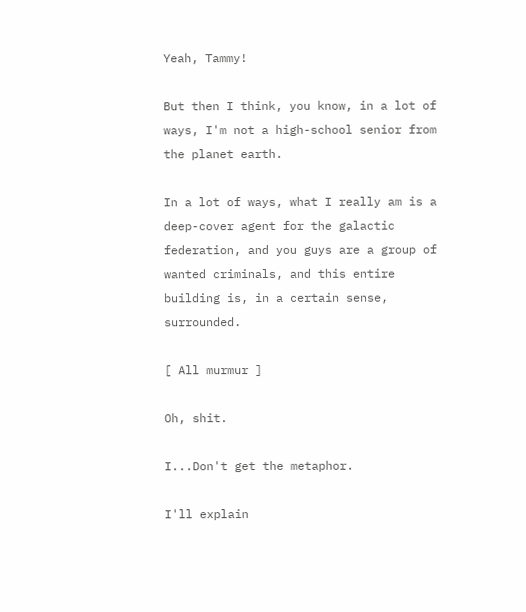Yeah, Tammy!

But then I think, you know, in a lot of ways, I'm not a high-school senior from the planet earth.

In a lot of ways, what I really am is a deep-cover agent for the galactic federation, and you guys are a group of wanted criminals, and this entire building is, in a certain sense, surrounded.

[ All murmur ]

Oh, shit.

I...Don't get the metaphor.

I'll explain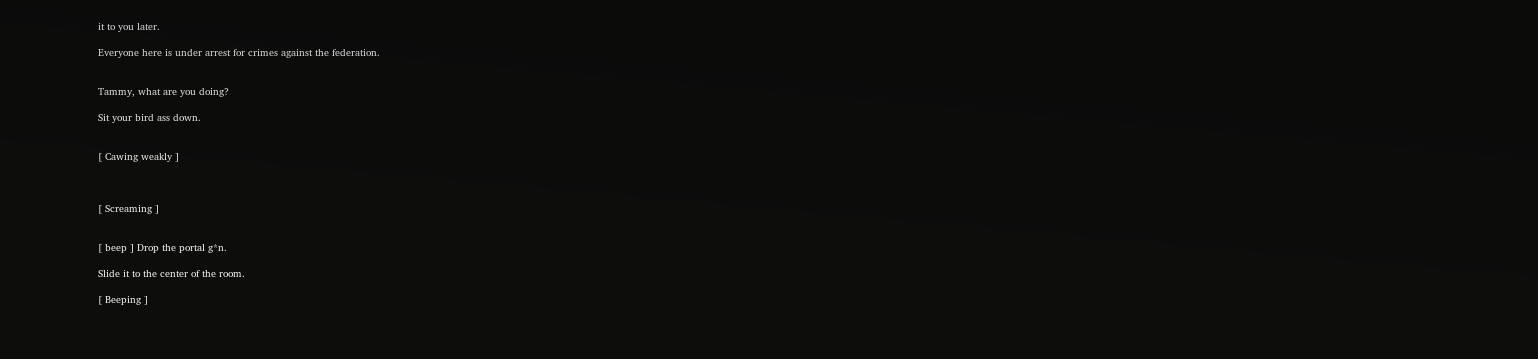it to you later.

Everyone here is under arrest for crimes against the federation.


Tammy, what are you doing?

Sit your bird ass down.


[ Cawing weakly ]



[ Screaming ]


[ beep ] Drop the portal g*n.

Slide it to the center of the room.

[ Beeping ]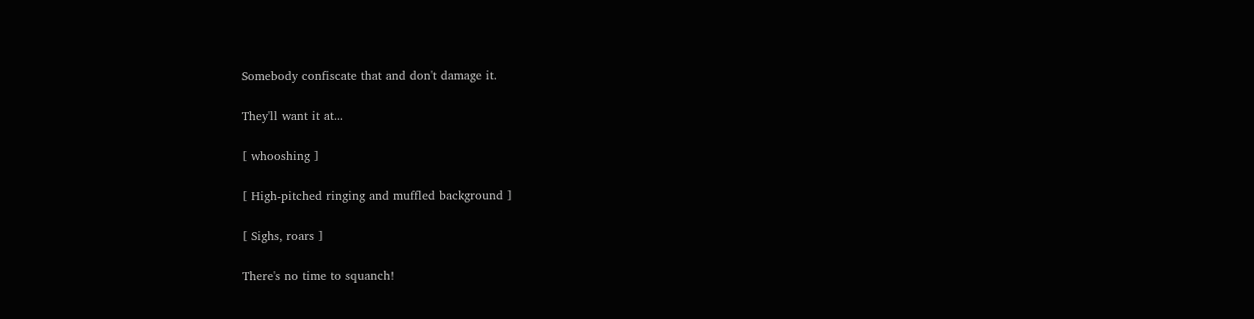Somebody confiscate that and don't damage it.

They'll want it at...

[ whooshing ]

[ High-pitched ringing and muffled background ]

[ Sighs, roars ]

There's no time to squanch!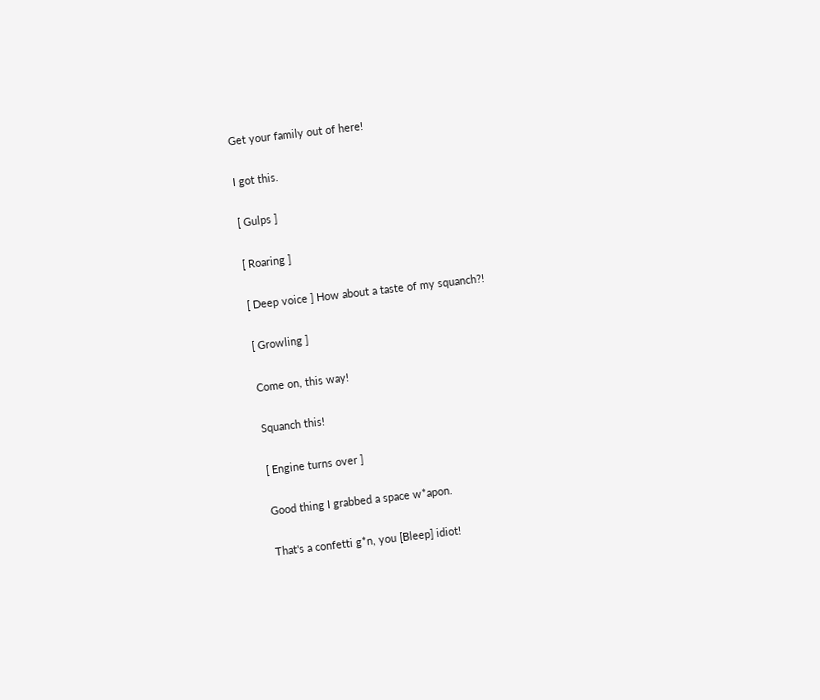Get your family out of here!

I got this.

[ Gulps ]

[ Roaring ]

[ Deep voice ] How about a taste of my squanch?!

[ Growling ]

Come on, this way!

Squanch this!

[ Engine turns over ]

Good thing I grabbed a space w*apon.

That's a confetti g*n, you [Bleep] idiot!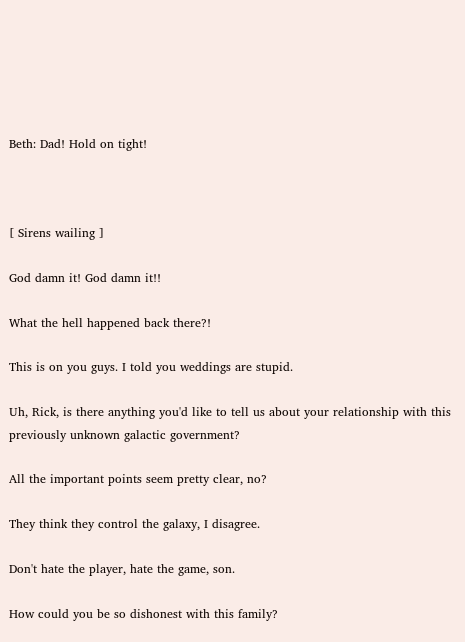Beth: Dad! Hold on tight!



[ Sirens wailing ]

God damn it! God damn it!!

What the hell happened back there?!

This is on you guys. I told you weddings are stupid.

Uh, Rick, is there anything you'd like to tell us about your relationship with this previously unknown galactic government?

All the important points seem pretty clear, no?

They think they control the galaxy, I disagree.

Don't hate the player, hate the game, son.

How could you be so dishonest with this family?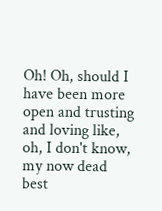Oh! Oh, should I have been more open and trusting and loving like, oh, I don't know, my now dead best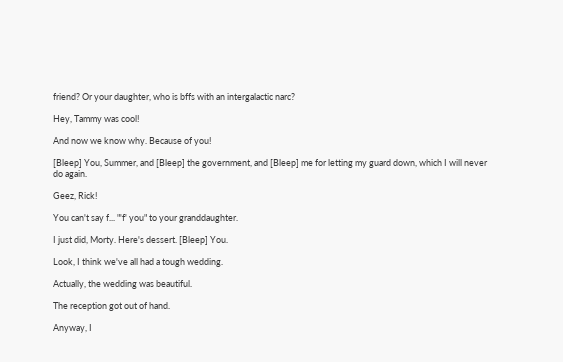friend? Or your daughter, who is bffs with an intergalactic narc?

Hey, Tammy was cool!

And now we know why. Because of you!

[Bleep] You, Summer, and [Bleep] the government, and [Bleep] me for letting my guard down, which I will never do again.

Geez, Rick!

You can't say f... "'f' you" to your granddaughter.

I just did, Morty. Here's dessert. [Bleep] You.

Look, I think we've all had a tough wedding.

Actually, the wedding was beautiful.

The reception got out of hand.

Anyway, I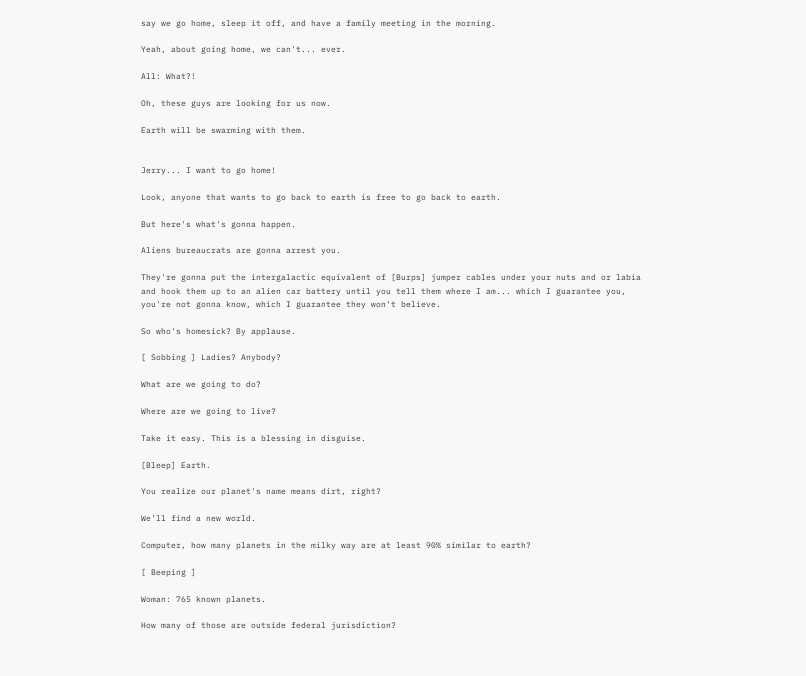say we go home, sleep it off, and have a family meeting in the morning.

Yeah, about going home, we can't... ever.

All: What?!

Oh, these guys are looking for us now.

Earth will be swarming with them.


Jerry... I want to go home!

Look, anyone that wants to go back to earth is free to go back to earth.

But here's what's gonna happen.

Aliens bureaucrats are gonna arrest you.

They're gonna put the intergalactic equivalent of [Burps] jumper cables under your nuts and or labia and hook them up to an alien car battery until you tell them where I am... which I guarantee you, you're not gonna know, which I guarantee they won't believe.

So who's homesick? By applause.

[ Sobbing ] Ladies? Anybody?

What are we going to do?

Where are we going to live?

Take it easy. This is a blessing in disguise.

[Bleep] Earth.

You realize our planet's name means dirt, right?

We'll find a new world.

Computer, how many planets in the milky way are at least 90% similar to earth?

[ Beeping ]

Woman: 765 known planets.

How many of those are outside federal jurisdiction?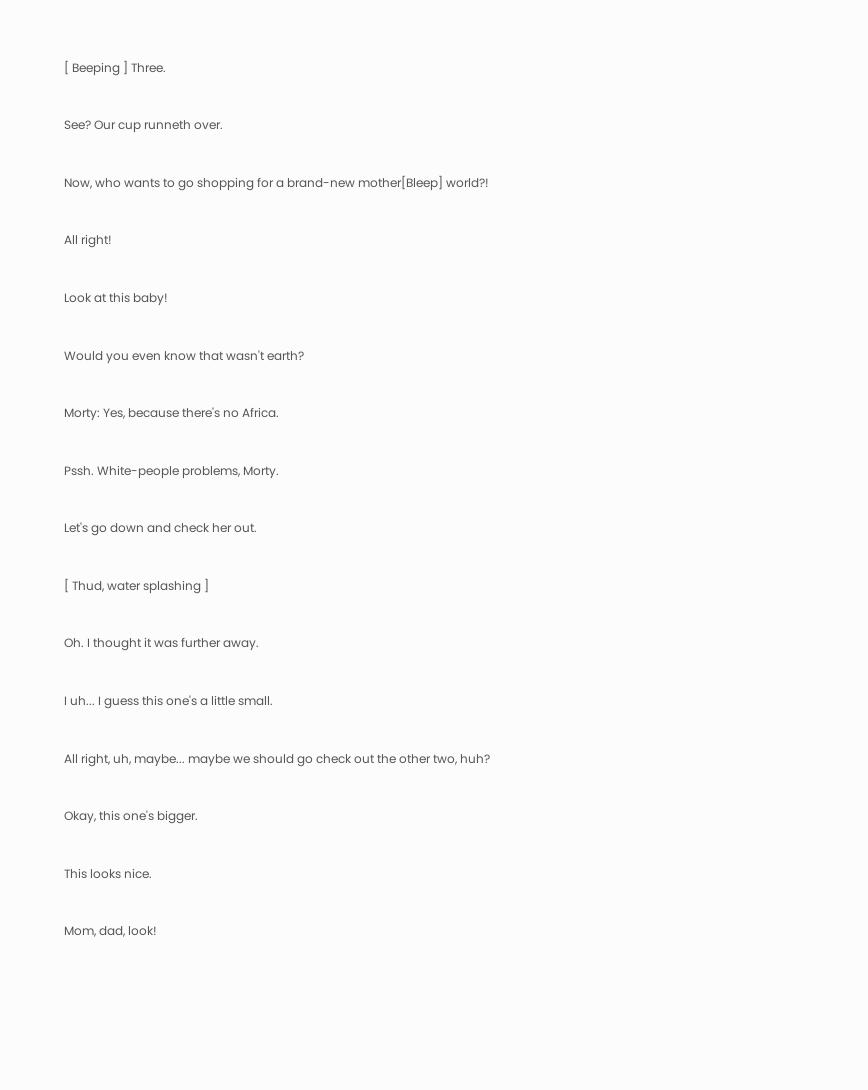[ Beeping ] Three.

See? Our cup runneth over.

Now, who wants to go shopping for a brand-new mother[Bleep] world?!

All right!

Look at this baby!

Would you even know that wasn't earth?

Morty: Yes, because there's no Africa.

Pssh. White-people problems, Morty.

Let's go down and check her out.

[ Thud, water splashing ]

Oh. I thought it was further away.

I uh... I guess this one's a little small.

All right, uh, maybe... maybe we should go check out the other two, huh?

Okay, this one's bigger.

This looks nice.

Mom, dad, look!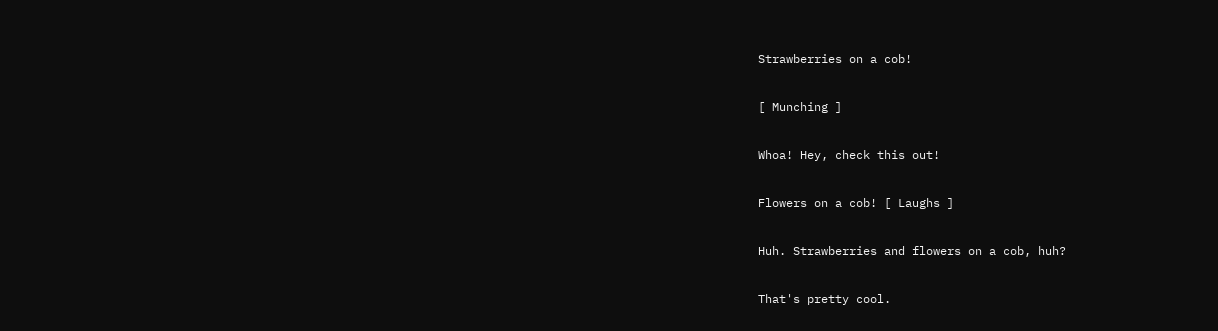Strawberries on a cob!

[ Munching ]

Whoa! Hey, check this out!

Flowers on a cob! [ Laughs ]

Huh. Strawberries and flowers on a cob, huh?

That's pretty cool.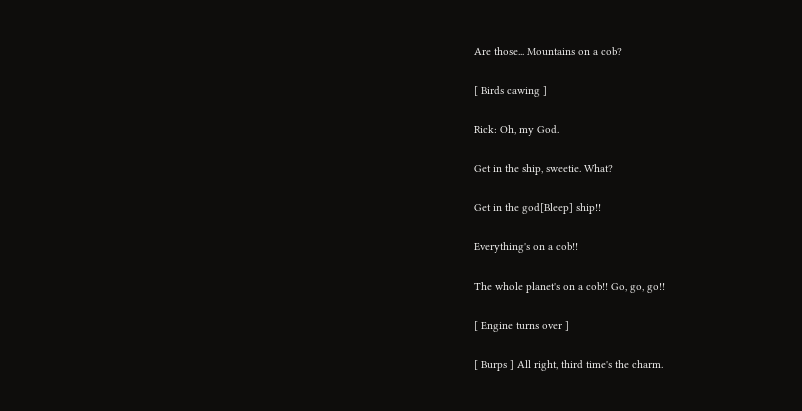Are those... Mountains on a cob?

[ Birds cawing ]

Rick: Oh, my God.

Get in the ship, sweetie. What?

Get in the god[Bleep] ship!!

Everything's on a cob!!

The whole planet's on a cob!! Go, go, go!!

[ Engine turns over ]

[ Burps ] All right, third time's the charm.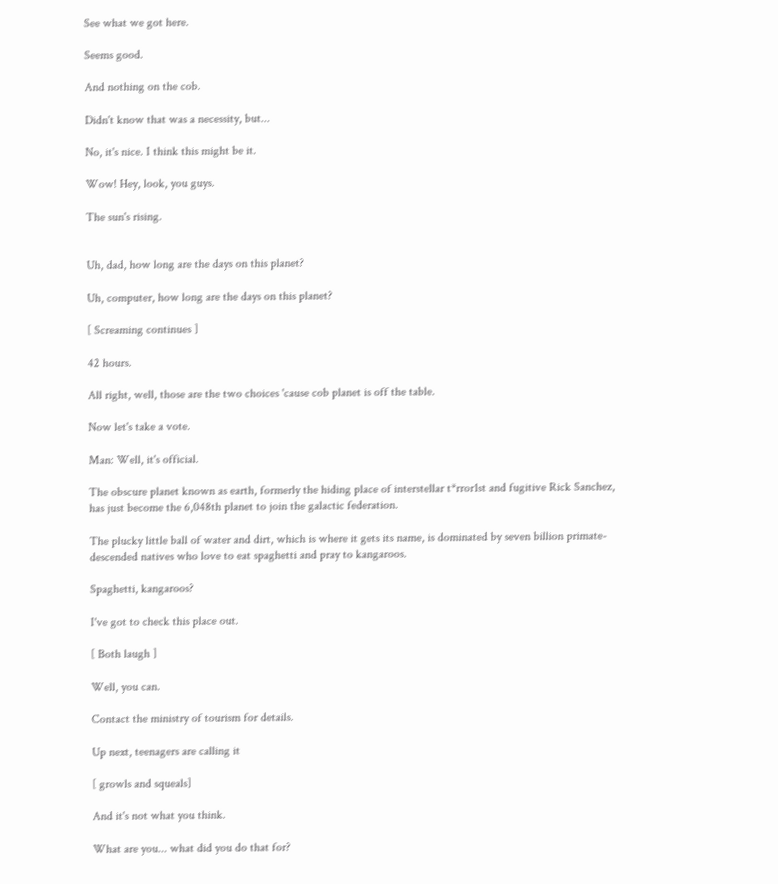See what we got here.

Seems good.

And nothing on the cob.

Didn't know that was a necessity, but...

No, it's nice. I think this might be it.

Wow! Hey, look, you guys.

The sun's rising.


Uh, dad, how long are the days on this planet?

Uh, computer, how long are the days on this planet?

[ Screaming continues ]

42 hours.

All right, well, those are the two choices 'cause cob planet is off the table.

Now let's take a vote.

Man: Well, it's official.

The obscure planet known as earth, formerly the hiding place of interstellar t*rror1st and fugitive Rick Sanchez, has just become the 6,048th planet to join the galactic federation.

The plucky little ball of water and dirt, which is where it gets its name, is dominated by seven billion primate-descended natives who love to eat spaghetti and pray to kangaroos.

Spaghetti, kangaroos?

I've got to check this place out.

[ Both laugh ]

Well, you can.

Contact the ministry of tourism for details.

Up next, teenagers are calling it

[ growls and squeals]

And it's not what you think.

What are you... what did you do that for?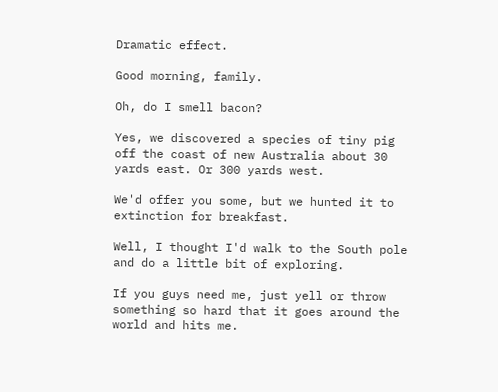Dramatic effect.

Good morning, family.

Oh, do I smell bacon?

Yes, we discovered a species of tiny pig off the coast of new Australia about 30 yards east. Or 300 yards west.

We'd offer you some, but we hunted it to extinction for breakfast.

Well, I thought I'd walk to the South pole and do a little bit of exploring.

If you guys need me, just yell or throw something so hard that it goes around the world and hits me.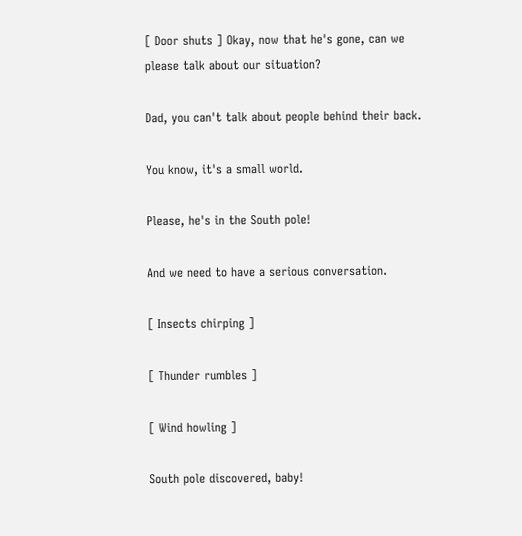[ Door shuts ] Okay, now that he's gone, can we please talk about our situation?

Dad, you can't talk about people behind their back.

You know, it's a small world.

Please, he's in the South pole!

And we need to have a serious conversation.

[ Insects chirping ]

[ Thunder rumbles ]

[ Wind howling ]

South pole discovered, baby!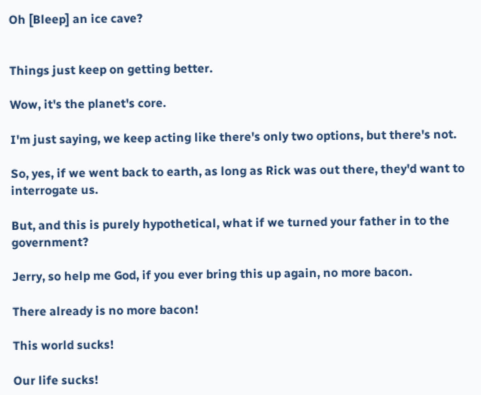Oh [Bleep] an ice cave?


Things just keep on getting better.

Wow, it's the planet's core.

I'm just saying, we keep acting like there's only two options, but there's not.

So, yes, if we went back to earth, as long as Rick was out there, they'd want to interrogate us.

But, and this is purely hypothetical, what if we turned your father in to the government?

Jerry, so help me God, if you ever bring this up again, no more bacon.

There already is no more bacon!

This world sucks!

Our life sucks!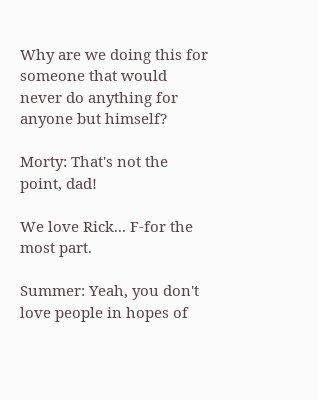Why are we doing this for someone that would never do anything for anyone but himself?

Morty: That's not the point, dad!

We love Rick... F-for the most part.

Summer: Yeah, you don't love people in hopes of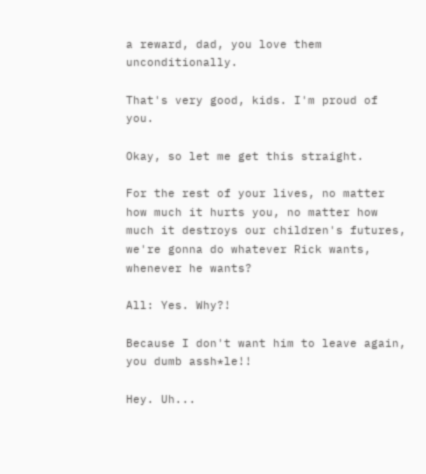a reward, dad, you love them unconditionally.

That's very good, kids. I'm proud of you.

Okay, so let me get this straight.

For the rest of your lives, no matter how much it hurts you, no matter how much it destroys our children's futures, we're gonna do whatever Rick wants, whenever he wants?

All: Yes. Why?!

Because I don't want him to leave again, you dumb assh*le!!

Hey. Uh...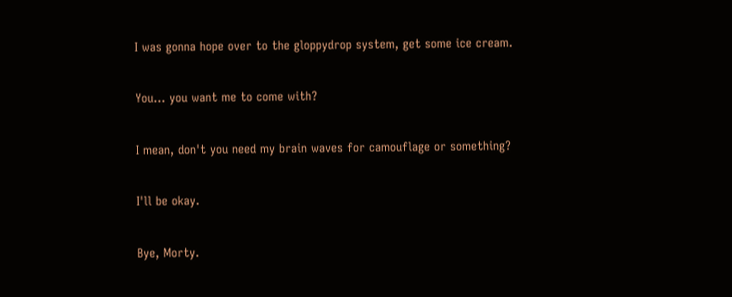I was gonna hope over to the gloppydrop system, get some ice cream.

You... you want me to come with?

I mean, don't you need my brain waves for camouflage or something?

I'll be okay.

Bye, Morty.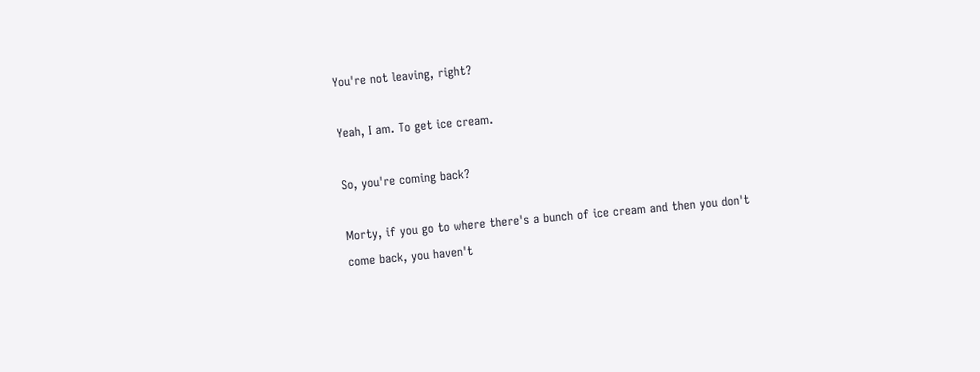You're not leaving, right?

Yeah, I am. To get ice cream.

So, you're coming back?

Morty, if you go to where there's a bunch of ice cream and then you don't come back, you haven't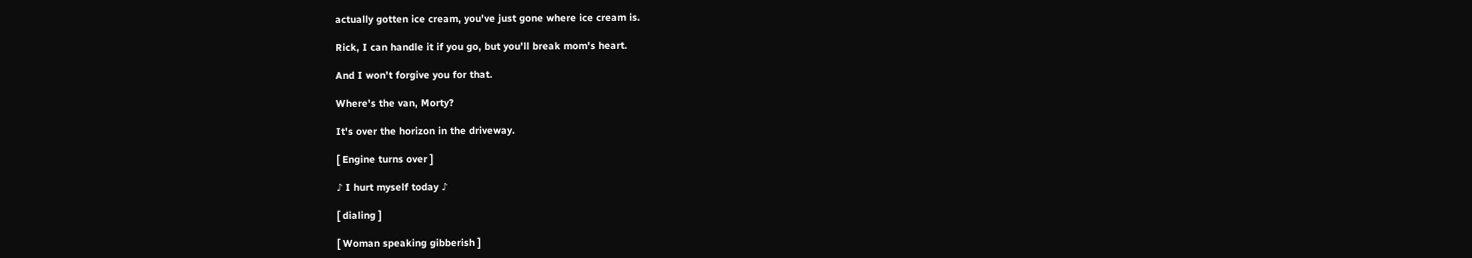actually gotten ice cream, you've just gone where ice cream is.

Rick, I can handle it if you go, but you'll break mom's heart.

And I won't forgive you for that.

Where's the van, Morty?

It's over the horizon in the driveway.

[ Engine turns over ]

♪ I hurt myself today ♪

[ dialing ]

[ Woman speaking gibberish ]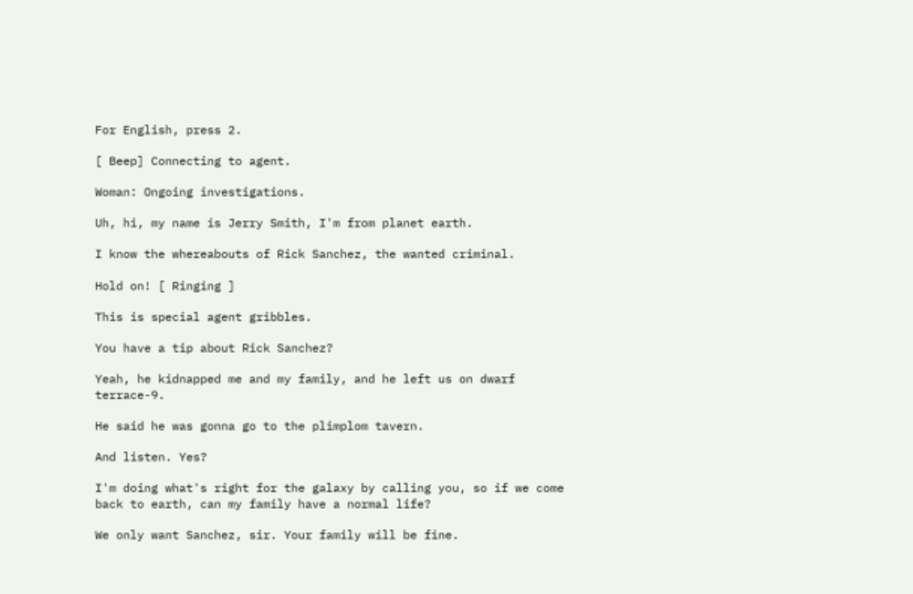For English, press 2.

[ Beep] Connecting to agent.

Woman: Ongoing investigations.

Uh, hi, my name is Jerry Smith, I'm from planet earth.

I know the whereabouts of Rick Sanchez, the wanted criminal.

Hold on! [ Ringing ]

This is special agent gribbles.

You have a tip about Rick Sanchez?

Yeah, he kidnapped me and my family, and he left us on dwarf terrace-9.

He said he was gonna go to the plimplom tavern.

And listen. Yes?

I'm doing what's right for the galaxy by calling you, so if we come back to earth, can my family have a normal life?

We only want Sanchez, sir. Your family will be fine.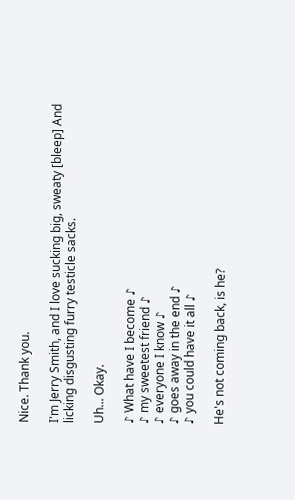Nice. Thank you.

I'm Jerry Smith, and I love sucking big, sweaty [bleep] And licking disgusting furry testicle sacks.

Uh... Okay.

♪ What have I become ♪
♪ my sweetest friend ♪
♪ everyone I know ♪
♪ goes away in the end ♪
♪ you could have it all ♪

He's not coming back, is he?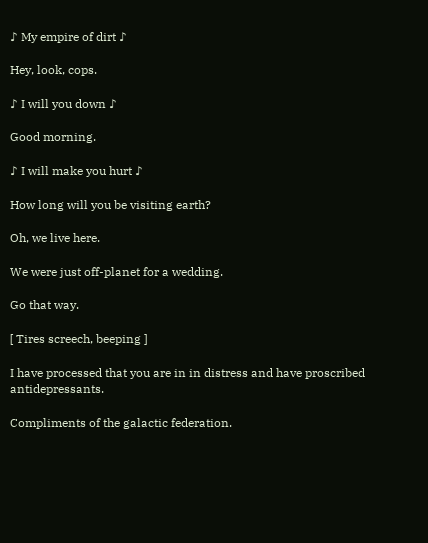♪ My empire of dirt ♪

Hey, look, cops.

♪ I will you down ♪

Good morning.

♪ I will make you hurt ♪

How long will you be visiting earth?

Oh, we live here.

We were just off-planet for a wedding.

Go that way.

[ Tires screech, beeping ]

I have processed that you are in in distress and have proscribed antidepressants.

Compliments of the galactic federation.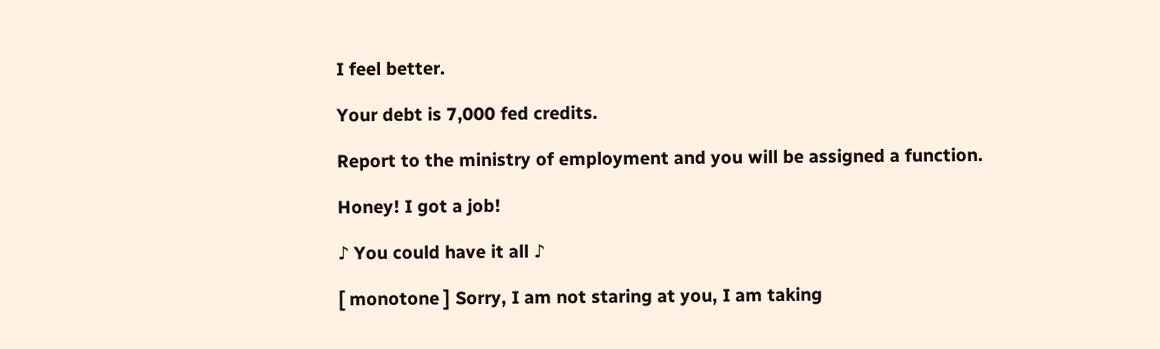I feel better.

Your debt is 7,000 fed credits.

Report to the ministry of employment and you will be assigned a function.

Honey! I got a job!

♪ You could have it all ♪

[ monotone ] Sorry, I am not staring at you, I am taking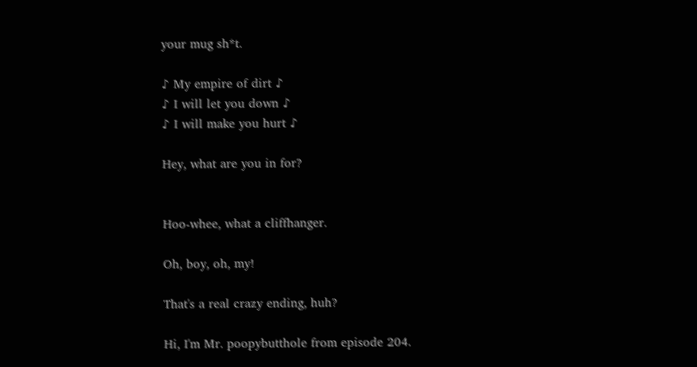your mug sh*t.

♪ My empire of dirt ♪
♪ I will let you down ♪
♪ I will make you hurt ♪

Hey, what are you in for?


Hoo-whee, what a cliffhanger.

Oh, boy, oh, my!

That's a real crazy ending, huh?

Hi, I'm Mr. poopybutthole from episode 204.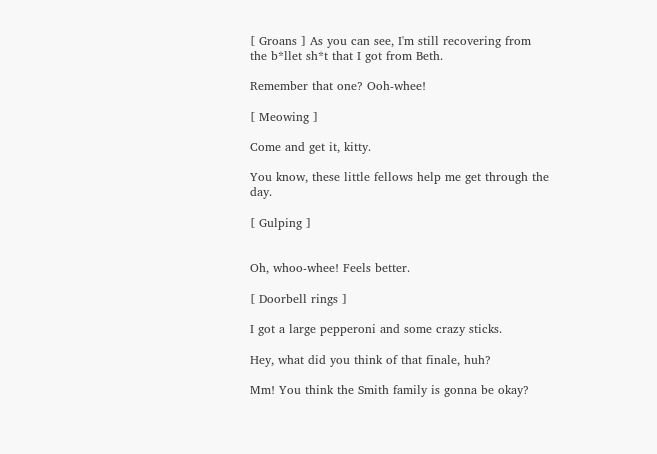[ Groans ] As you can see, I'm still recovering from the b*llet sh*t that I got from Beth.

Remember that one? Ooh-whee!

[ Meowing ]

Come and get it, kitty.

You know, these little fellows help me get through the day.

[ Gulping ]


Oh, whoo-whee! Feels better.

[ Doorbell rings ]

I got a large pepperoni and some crazy sticks.

Hey, what did you think of that finale, huh?

Mm! You think the Smith family is gonna be okay?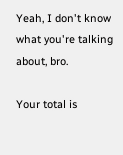Yeah, I don't know what you're talking about, bro.

Your total is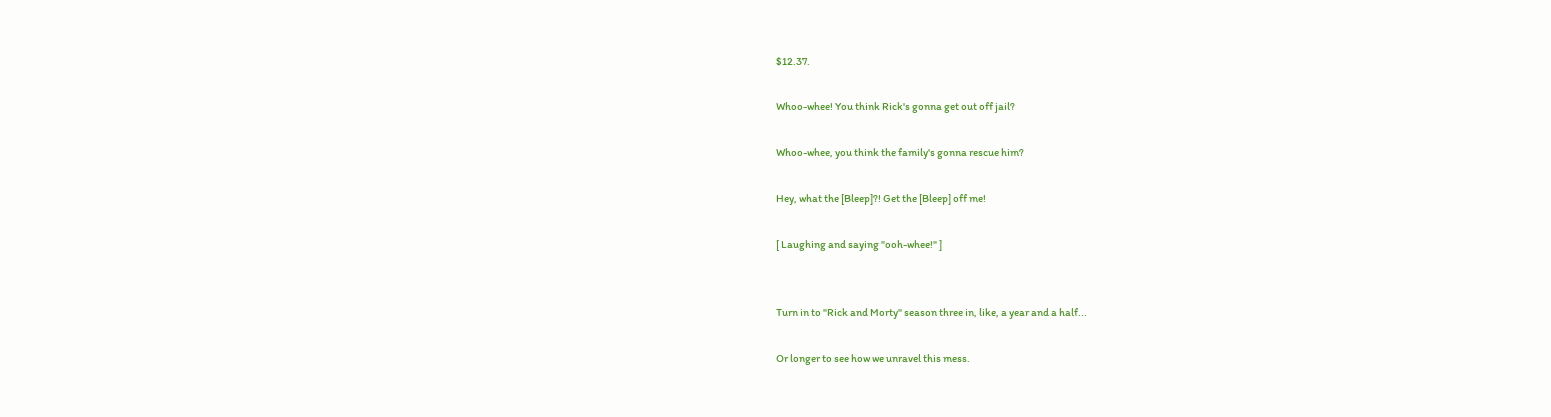$12.37.

Whoo-whee! You think Rick's gonna get out off jail?

Whoo-whee, you think the family's gonna rescue him?

Hey, what the [Bleep]?! Get the [Bleep] off me!

[ Laughing and saying "ooh-whee!" ]


Turn in to "Rick and Morty" season three in, like, a year and a half...

Or longer to see how we unravel this mess.